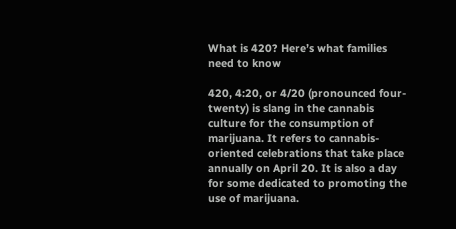What is 420? Here’s what families need to know

420, 4:20, or 4/20 (pronounced four-twenty) is slang in the cannabis culture for the consumption of marijuana. It refers to cannabis-oriented celebrations that take place annually on April 20. It is also a day for some dedicated to promoting the use of marijuana.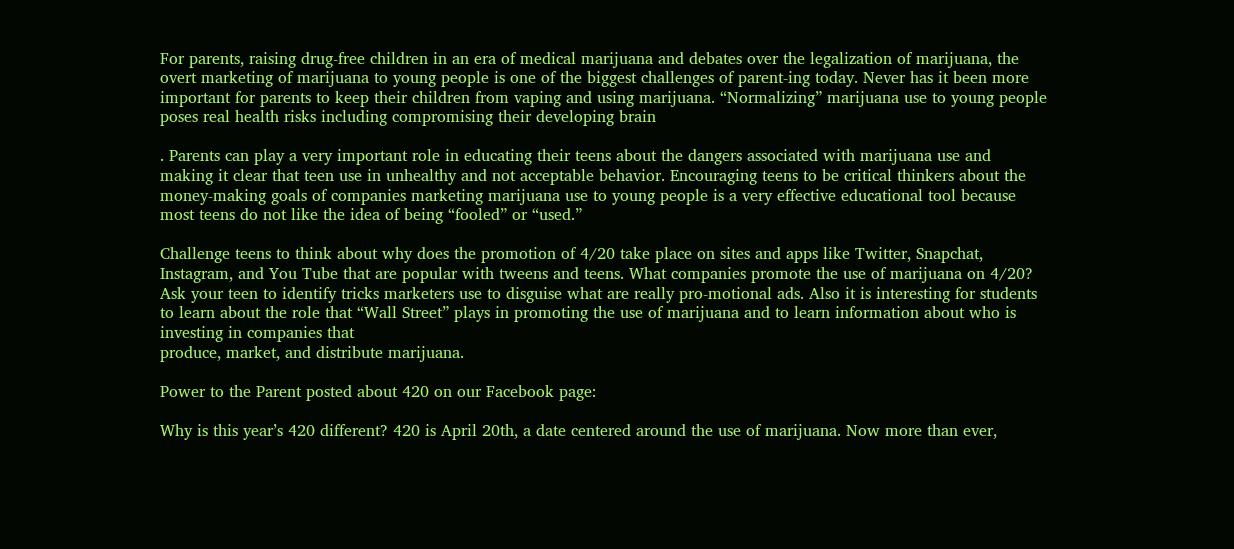For parents, raising drug-free children in an era of medical marijuana and debates over the legalization of marijuana, the overt marketing of marijuana to young people is one of the biggest challenges of parent-ing today. Never has it been more important for parents to keep their children from vaping and using marijuana. “Normalizing” marijuana use to young people poses real health risks including compromising their developing brain

. Parents can play a very important role in educating their teens about the dangers associated with marijuana use and making it clear that teen use in unhealthy and not acceptable behavior. Encouraging teens to be critical thinkers about the money-making goals of companies marketing marijuana use to young people is a very effective educational tool because most teens do not like the idea of being “fooled” or “used.”

Challenge teens to think about why does the promotion of 4/20 take place on sites and apps like Twitter, Snapchat, Instagram, and You Tube that are popular with tweens and teens. What companies promote the use of marijuana on 4/20? Ask your teen to identify tricks marketers use to disguise what are really pro-motional ads. Also it is interesting for students to learn about the role that “Wall Street” plays in promoting the use of marijuana and to learn information about who is investing in companies that
produce, market, and distribute marijuana.

Power to the Parent posted about 420 on our Facebook page:

Why is this year’s 420 different? 420 is April 20th, a date centered around the use of marijuana. Now more than ever,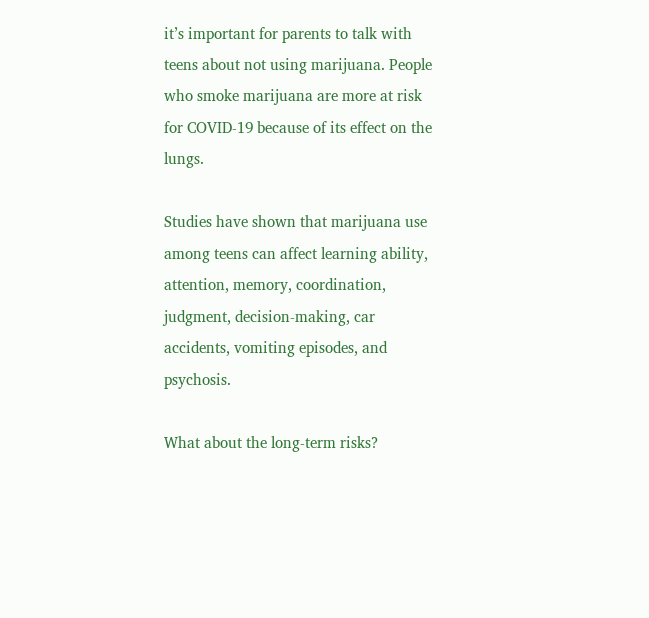it’s important for parents to talk with teens about not using marijuana. People who smoke marijuana are more at risk for COVID-19 because of its effect on the lungs.

Studies have shown that marijuana use among teens can affect learning ability, attention, memory, coordination, judgment, decision-making, car accidents, vomiting episodes, and psychosis.

What about the long-term risks?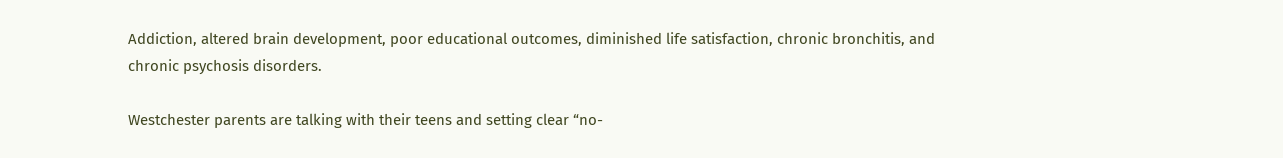Addiction, altered brain development, poor educational outcomes, diminished life satisfaction, chronic bronchitis, and chronic psychosis disorders.

Westchester parents are talking with their teens and setting clear “no-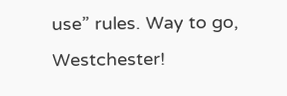use” rules. Way to go, Westchester!